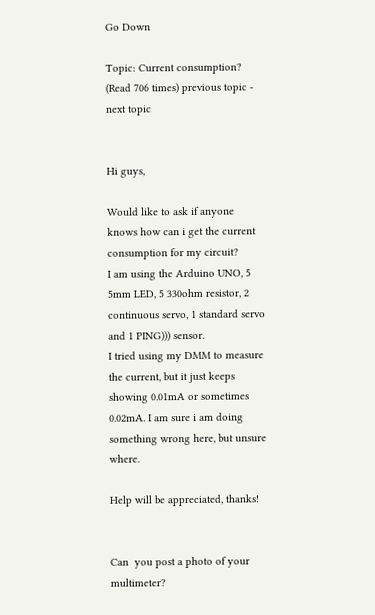Go Down

Topic: Current consumption? (Read 706 times) previous topic - next topic


Hi guys,

Would like to ask if anyone knows how can i get the current consumption for my circuit?
I am using the Arduino UNO, 5 5mm LED, 5 330ohm resistor, 2 continuous servo, 1 standard servo and 1 PING))) sensor.
I tried using my DMM to measure the current, but it just keeps showing 0.01mA or sometimes 0.02mA. I am sure i am doing something wrong here, but unsure where.

Help will be appreciated, thanks!


Can  you post a photo of your multimeter?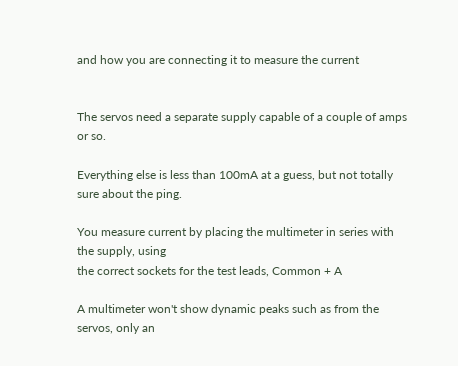and how you are connecting it to measure the current


The servos need a separate supply capable of a couple of amps or so.

Everything else is less than 100mA at a guess, but not totally sure about the ping.

You measure current by placing the multimeter in series with the supply, using
the correct sockets for the test leads, Common + A

A multimeter won't show dynamic peaks such as from the servos, only an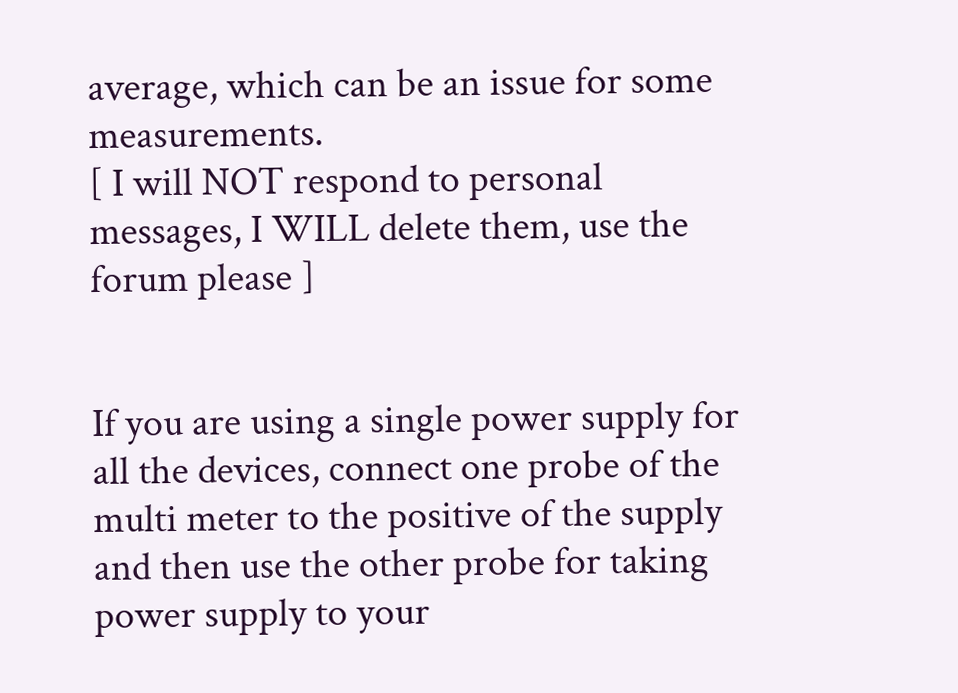average, which can be an issue for some measurements.
[ I will NOT respond to personal messages, I WILL delete them, use the forum please ]


If you are using a single power supply for all the devices, connect one probe of the multi meter to the positive of the supply and then use the other probe for taking power supply to your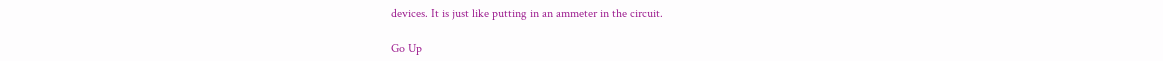devices. It is just like putting in an ammeter in the circuit.

Go Up